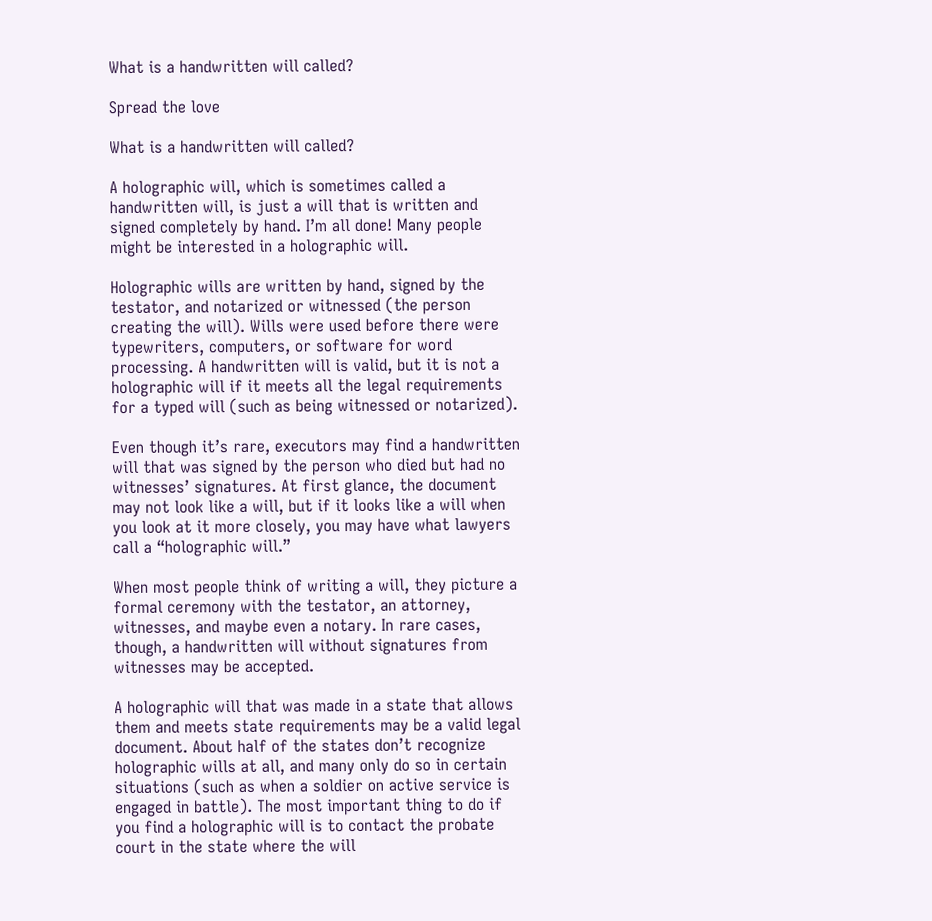What is a handwritten will called?

Spread the love

What is a handwritten will called?

A holographic will, which is sometimes called a handwritten will, is just a will that is written and signed completely by hand. I’m all done! Many people might be interested in a holographic will.

Holographic wills are written by hand, signed by the testator, and notarized or witnessed (the person creating the will). Wills were used before there were typewriters, computers, or software for word processing. A handwritten will is valid, but it is not a holographic will if it meets all the legal requirements for a typed will (such as being witnessed or notarized).

Even though it’s rare, executors may find a handwritten will that was signed by the person who died but had no witnesses’ signatures. At first glance, the document may not look like a will, but if it looks like a will when you look at it more closely, you may have what lawyers call a “holographic will.”

When most people think of writing a will, they picture a formal ceremony with the testator, an attorney, witnesses, and maybe even a notary. In rare cases, though, a handwritten will without signatures from witnesses may be accepted.

A holographic will that was made in a state that allows them and meets state requirements may be a valid legal document. About half of the states don’t recognize holographic wills at all, and many only do so in certain situations (such as when a soldier on active service is engaged in battle). The most important thing to do if you find a holographic will is to contact the probate court in the state where the will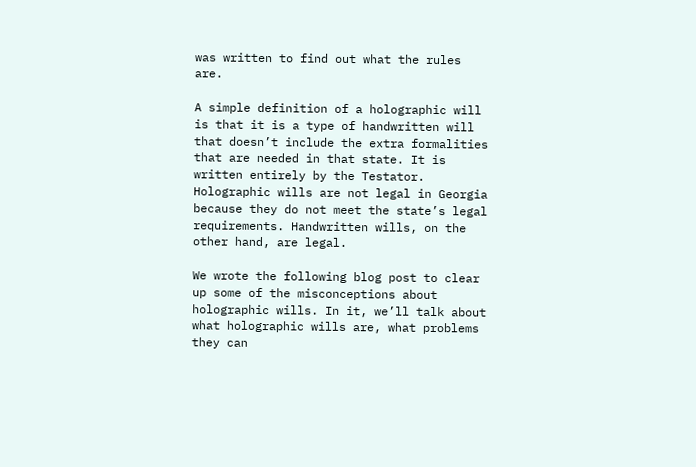was written to find out what the rules are.

A simple definition of a holographic will is that it is a type of handwritten will that doesn’t include the extra formalities that are needed in that state. It is written entirely by the Testator. Holographic wills are not legal in Georgia because they do not meet the state’s legal requirements. Handwritten wills, on the other hand, are legal.

We wrote the following blog post to clear up some of the misconceptions about holographic wills. In it, we’ll talk about what holographic wills are, what problems they can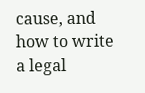cause, and how to write a legal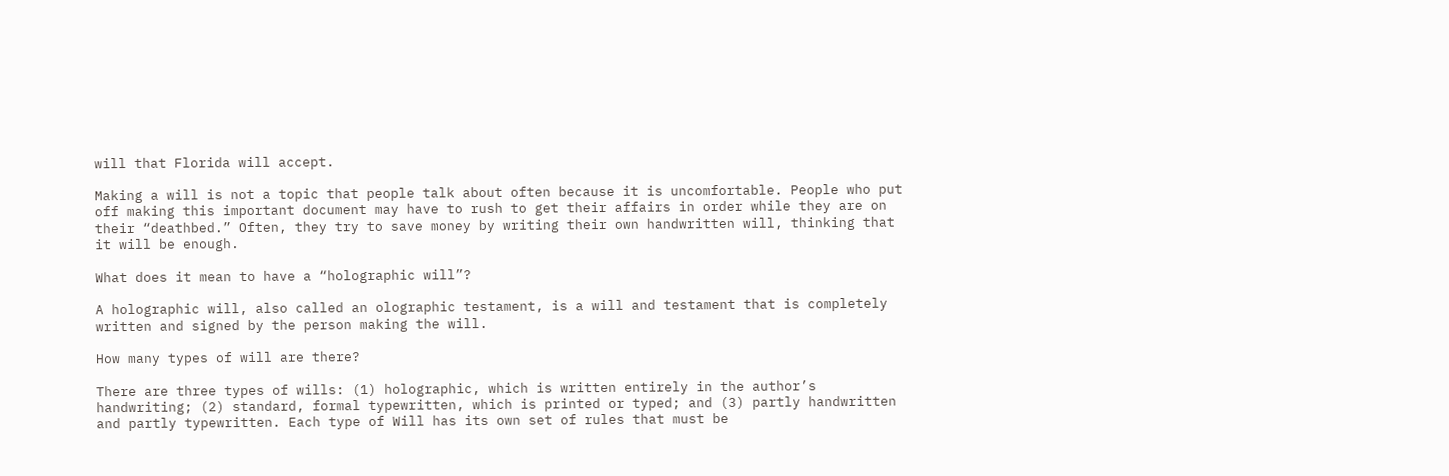will that Florida will accept.

Making a will is not a topic that people talk about often because it is uncomfortable. People who put off making this important document may have to rush to get their affairs in order while they are on their “deathbed.” Often, they try to save money by writing their own handwritten will, thinking that it will be enough.

What does it mean to have a “holographic will”?

A holographic will, also called an olographic testament, is a will and testament that is completely written and signed by the person making the will.

How many types of will are there?

There are three types of wills: (1) holographic, which is written entirely in the author’s handwriting; (2) standard, formal typewritten, which is printed or typed; and (3) partly handwritten and partly typewritten. Each type of Will has its own set of rules that must be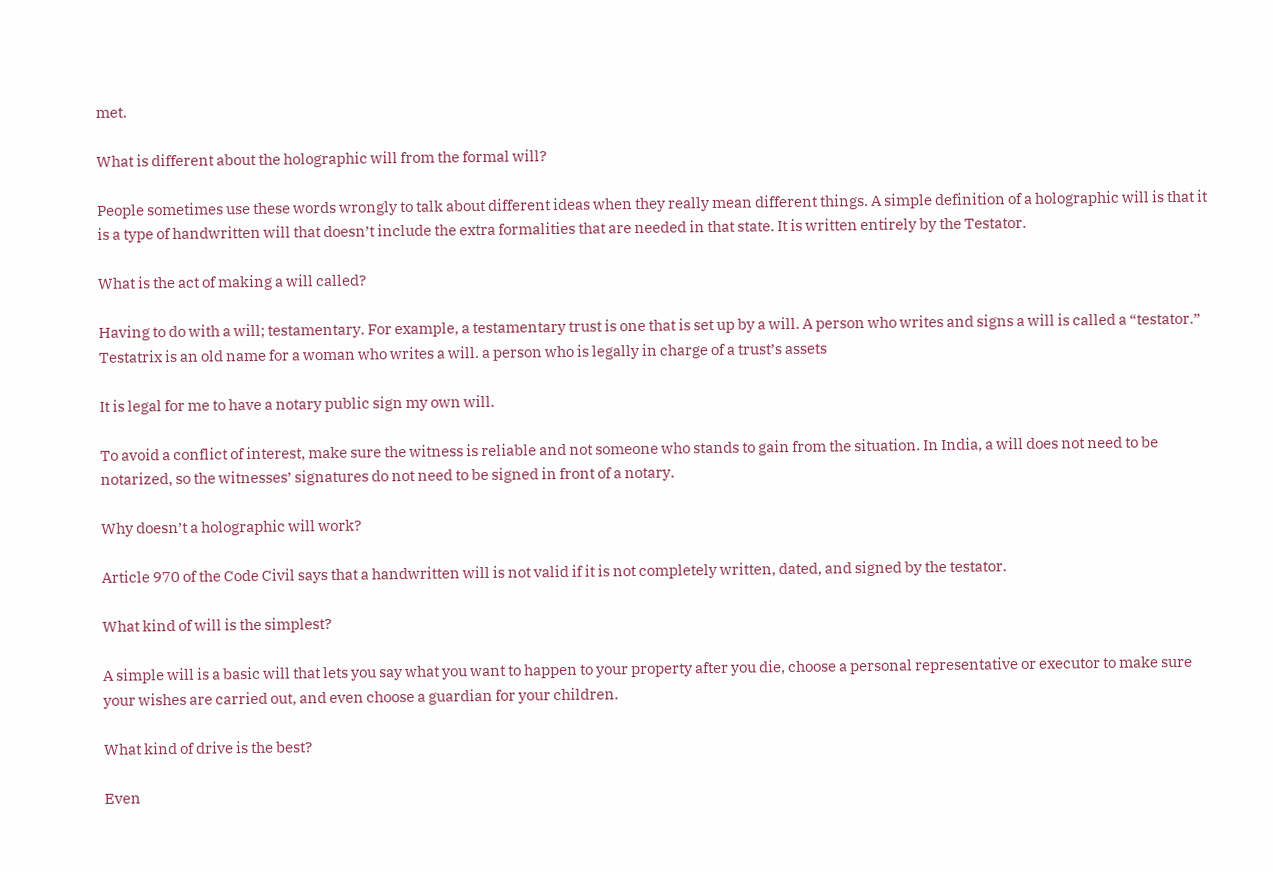met.

What is different about the holographic will from the formal will?

People sometimes use these words wrongly to talk about different ideas when they really mean different things. A simple definition of a holographic will is that it is a type of handwritten will that doesn’t include the extra formalities that are needed in that state. It is written entirely by the Testator.

What is the act of making a will called?

Having to do with a will; testamentary. For example, a testamentary trust is one that is set up by a will. A person who writes and signs a will is called a “testator.” Testatrix is an old name for a woman who writes a will. a person who is legally in charge of a trust’s assets

It is legal for me to have a notary public sign my own will.

To avoid a conflict of interest, make sure the witness is reliable and not someone who stands to gain from the situation. In India, a will does not need to be notarized, so the witnesses’ signatures do not need to be signed in front of a notary.

Why doesn’t a holographic will work?

Article 970 of the Code Civil says that a handwritten will is not valid if it is not completely written, dated, and signed by the testator.

What kind of will is the simplest?

A simple will is a basic will that lets you say what you want to happen to your property after you die, choose a personal representative or executor to make sure your wishes are carried out, and even choose a guardian for your children.

What kind of drive is the best?

Even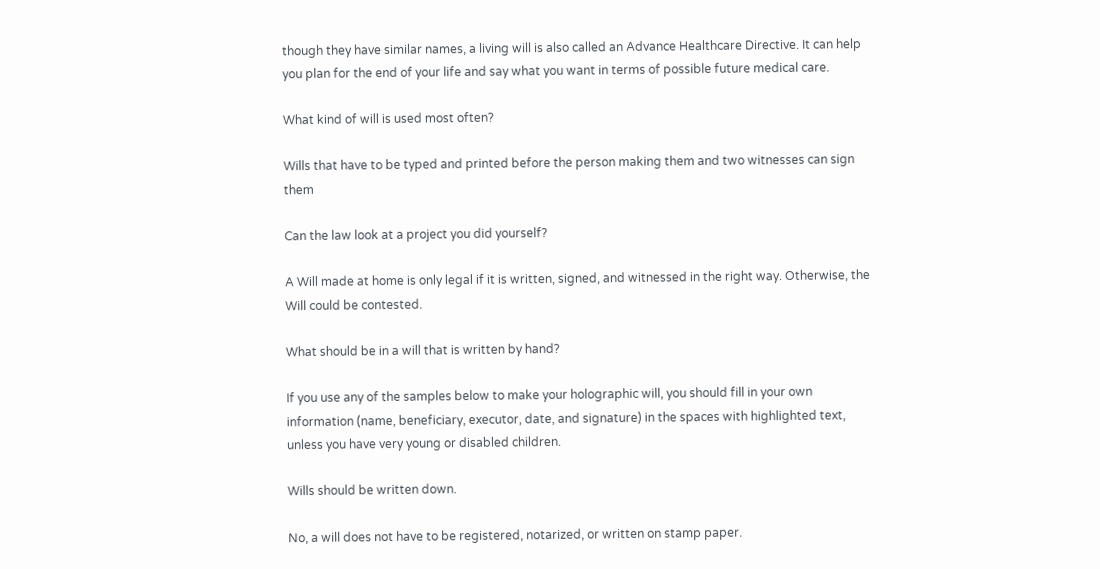though they have similar names, a living will is also called an Advance Healthcare Directive. It can help you plan for the end of your life and say what you want in terms of possible future medical care.

What kind of will is used most often?

Wills that have to be typed and printed before the person making them and two witnesses can sign them

Can the law look at a project you did yourself?

A Will made at home is only legal if it is written, signed, and witnessed in the right way. Otherwise, the Will could be contested.

What should be in a will that is written by hand?

If you use any of the samples below to make your holographic will, you should fill in your own information (name, beneficiary, executor, date, and signature) in the spaces with highlighted text, unless you have very young or disabled children.

Wills should be written down.

No, a will does not have to be registered, notarized, or written on stamp paper.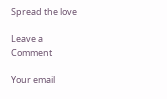Spread the love

Leave a Comment

Your email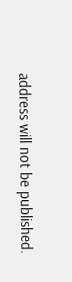address will not be published.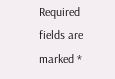Required fields are marked *